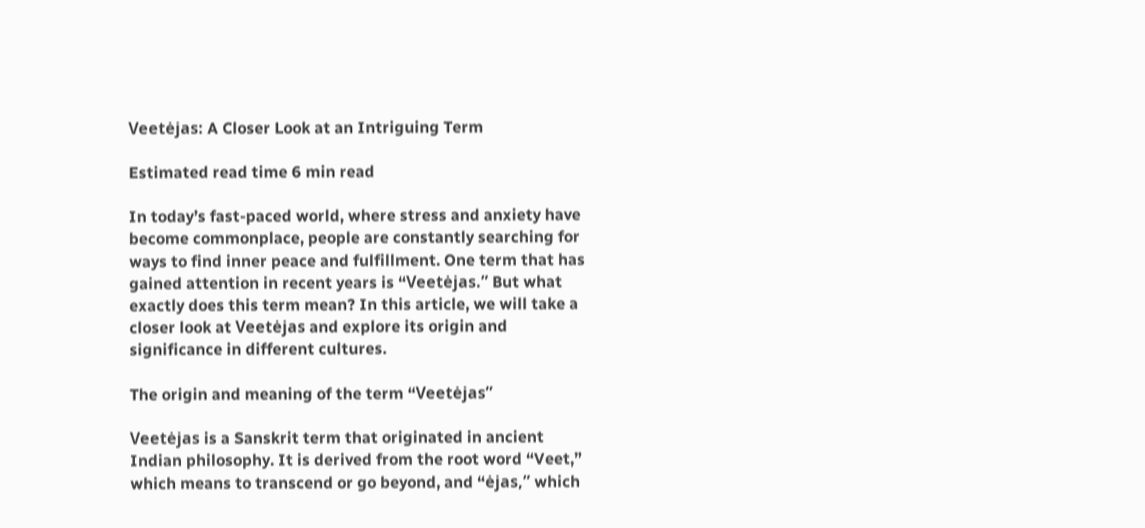Veetėjas: A Closer Look at an Intriguing Term

Estimated read time 6 min read

In today’s fast-paced world, where stress and anxiety have become commonplace, people are constantly searching for ways to find inner peace and fulfillment. One term that has gained attention in recent years is “Veetėjas.” But what exactly does this term mean? In this article, we will take a closer look at Veetėjas and explore its origin and significance in different cultures.

The origin and meaning of the term “Veetėjas”

Veetėjas is a Sanskrit term that originated in ancient Indian philosophy. It is derived from the root word “Veet,” which means to transcend or go beyond, and “ėjas,” which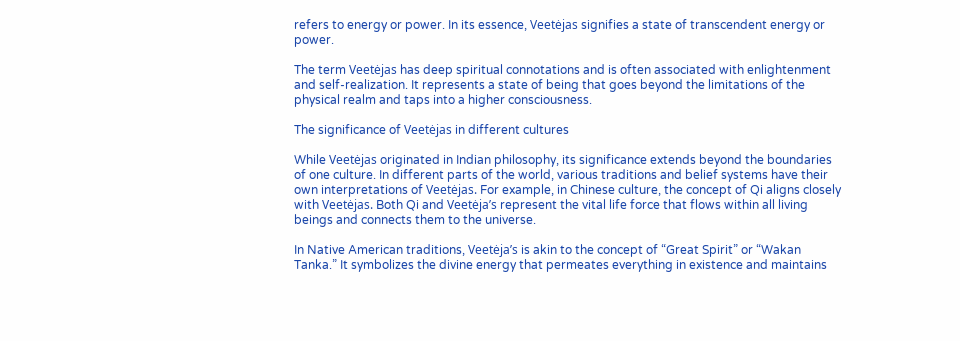refers to energy or power. In its essence, Veetėjas signifies a state of transcendent energy or power.

The term Veetėjas has deep spiritual connotations and is often associated with enlightenment and self-realization. It represents a state of being that goes beyond the limitations of the physical realm and taps into a higher consciousness.

The significance of Veetėjas in different cultures

While Veetėjas originated in Indian philosophy, its significance extends beyond the boundaries of one culture. In different parts of the world, various traditions and belief systems have their own interpretations of Veetėjas. For example, in Chinese culture, the concept of Qi aligns closely with Veetėjas. Both Qi and Veetėja’s represent the vital life force that flows within all living beings and connects them to the universe.

In Native American traditions, Veetėja’s is akin to the concept of “Great Spirit” or “Wakan Tanka.” It symbolizes the divine energy that permeates everything in existence and maintains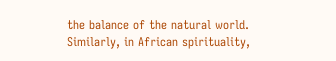the balance of the natural world. Similarly, in African spirituality,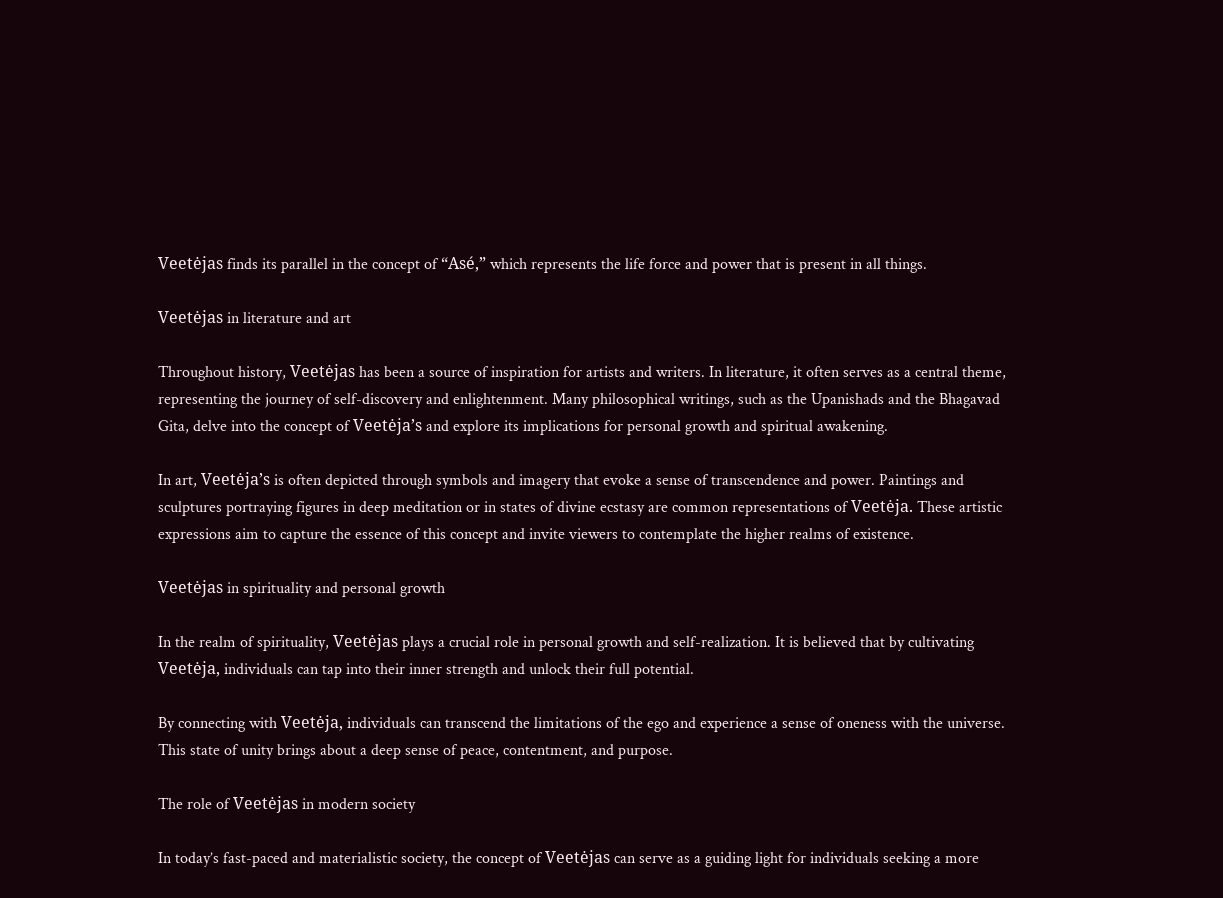Veetėjas finds its parallel in the concept of “Asé,” which represents the life force and power that is present in all things.

Veetėjas in literature and art

Throughout history, Veetėjas has been a source of inspiration for artists and writers. In literature, it often serves as a central theme, representing the journey of self-discovery and enlightenment. Many philosophical writings, such as the Upanishads and the Bhagavad Gita, delve into the concept of Veetėja’s and explore its implications for personal growth and spiritual awakening.

In art, Veetėja’s is often depicted through symbols and imagery that evoke a sense of transcendence and power. Paintings and sculptures portraying figures in deep meditation or in states of divine ecstasy are common representations of Veetėja. These artistic expressions aim to capture the essence of this concept and invite viewers to contemplate the higher realms of existence.

Veetėjas in spirituality and personal growth

In the realm of spirituality, Veetėjas plays a crucial role in personal growth and self-realization. It is believed that by cultivating Veetėja, individuals can tap into their inner strength and unlock their full potential.

By connecting with Veetėja, individuals can transcend the limitations of the ego and experience a sense of oneness with the universe. This state of unity brings about a deep sense of peace, contentment, and purpose.

The role of Veetėjas in modern society

In today’s fast-paced and materialistic society, the concept of Veetėjas can serve as a guiding light for individuals seeking a more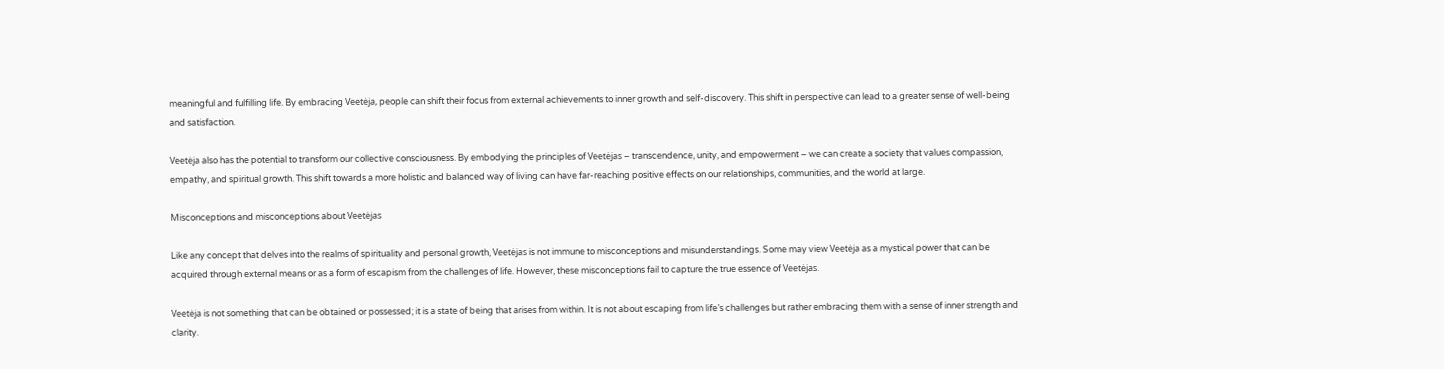meaningful and fulfilling life. By embracing Veetėja, people can shift their focus from external achievements to inner growth and self-discovery. This shift in perspective can lead to a greater sense of well-being and satisfaction.

Veetėja also has the potential to transform our collective consciousness. By embodying the principles of Veetėjas – transcendence, unity, and empowerment – we can create a society that values compassion, empathy, and spiritual growth. This shift towards a more holistic and balanced way of living can have far-reaching positive effects on our relationships, communities, and the world at large.

Misconceptions and misconceptions about Veetėjas

Like any concept that delves into the realms of spirituality and personal growth, Veetėjas is not immune to misconceptions and misunderstandings. Some may view Veetėja as a mystical power that can be acquired through external means or as a form of escapism from the challenges of life. However, these misconceptions fail to capture the true essence of Veetėjas.

Veetėja is not something that can be obtained or possessed; it is a state of being that arises from within. It is not about escaping from life’s challenges but rather embracing them with a sense of inner strength and clarity.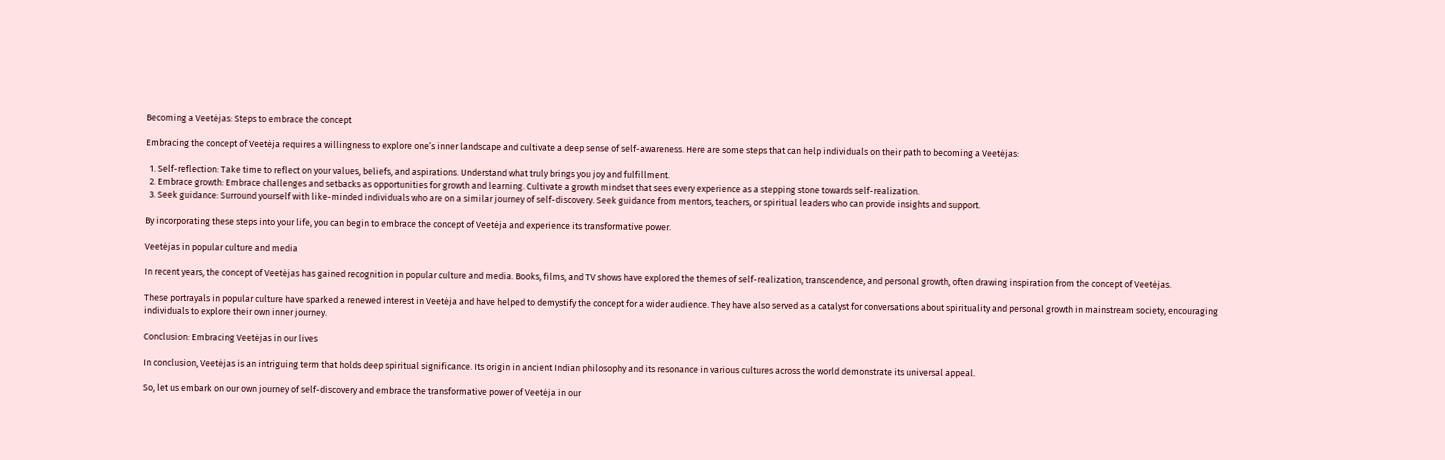Becoming a Veetėjas: Steps to embrace the concept

Embracing the concept of Veetėja requires a willingness to explore one’s inner landscape and cultivate a deep sense of self-awareness. Here are some steps that can help individuals on their path to becoming a Veetėjas:

  1. Self-reflection: Take time to reflect on your values, beliefs, and aspirations. Understand what truly brings you joy and fulfillment.
  2. Embrace growth: Embrace challenges and setbacks as opportunities for growth and learning. Cultivate a growth mindset that sees every experience as a stepping stone towards self-realization.
  3. Seek guidance: Surround yourself with like-minded individuals who are on a similar journey of self-discovery. Seek guidance from mentors, teachers, or spiritual leaders who can provide insights and support.

By incorporating these steps into your life, you can begin to embrace the concept of Veetėja and experience its transformative power.

Veetėjas in popular culture and media

In recent years, the concept of Veetėjas has gained recognition in popular culture and media. Books, films, and TV shows have explored the themes of self-realization, transcendence, and personal growth, often drawing inspiration from the concept of Veetėjas.

These portrayals in popular culture have sparked a renewed interest in Veetėja and have helped to demystify the concept for a wider audience. They have also served as a catalyst for conversations about spirituality and personal growth in mainstream society, encouraging individuals to explore their own inner journey.

Conclusion: Embracing Veetėjas in our lives

In conclusion, Veetėjas is an intriguing term that holds deep spiritual significance. Its origin in ancient Indian philosophy and its resonance in various cultures across the world demonstrate its universal appeal.

So, let us embark on our own journey of self-discovery and embrace the transformative power of Veetėja in our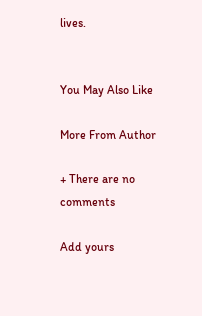lives.


You May Also Like

More From Author

+ There are no comments

Add yours